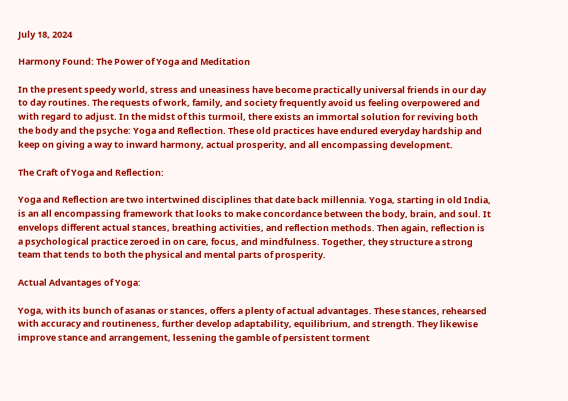July 18, 2024

Harmony Found: The Power of Yoga and Meditation

In the present speedy world, stress and uneasiness have become practically universal friends in our day to day routines. The requests of work, family, and society frequently avoid us feeling overpowered and with regard to adjust. In the midst of this turmoil, there exists an immortal solution for reviving both the body and the psyche: Yoga and Reflection. These old practices have endured everyday hardship and keep on giving a way to inward harmony, actual prosperity, and all encompassing development.

The Craft of Yoga and Reflection:

Yoga and Reflection are two intertwined disciplines that date back millennia. Yoga, starting in old India, is an all encompassing framework that looks to make concordance between the body, brain, and soul. It envelops different actual stances, breathing activities, and reflection methods. Then again, reflection is a psychological practice zeroed in on care, focus, and mindfulness. Together, they structure a strong team that tends to both the physical and mental parts of prosperity.

Actual Advantages of Yoga:

Yoga, with its bunch of asanas or stances, offers a plenty of actual advantages. These stances, rehearsed with accuracy and routineness, further develop adaptability, equilibrium, and strength. They likewise improve stance and arrangement, lessening the gamble of persistent torment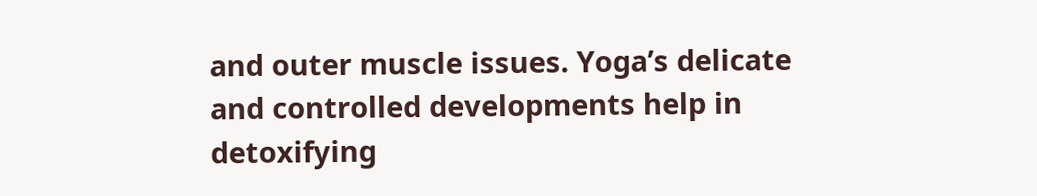and outer muscle issues. Yoga’s delicate and controlled developments help in detoxifying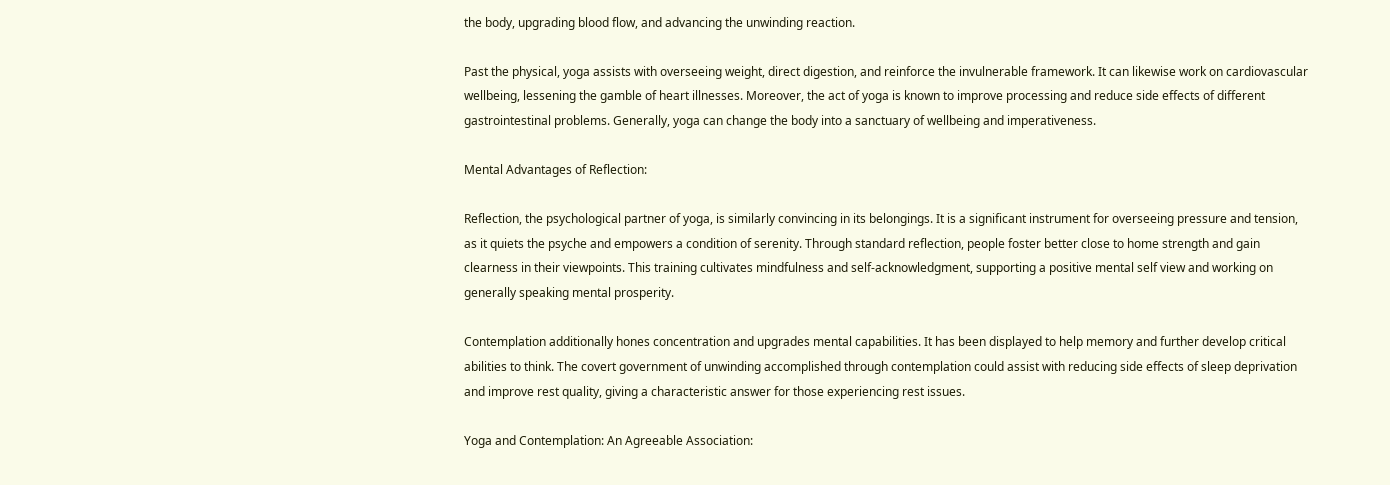the body, upgrading blood flow, and advancing the unwinding reaction.

Past the physical, yoga assists with overseeing weight, direct digestion, and reinforce the invulnerable framework. It can likewise work on cardiovascular wellbeing, lessening the gamble of heart illnesses. Moreover, the act of yoga is known to improve processing and reduce side effects of different gastrointestinal problems. Generally, yoga can change the body into a sanctuary of wellbeing and imperativeness.

Mental Advantages of Reflection:

Reflection, the psychological partner of yoga, is similarly convincing in its belongings. It is a significant instrument for overseeing pressure and tension, as it quiets the psyche and empowers a condition of serenity. Through standard reflection, people foster better close to home strength and gain clearness in their viewpoints. This training cultivates mindfulness and self-acknowledgment, supporting a positive mental self view and working on generally speaking mental prosperity.

Contemplation additionally hones concentration and upgrades mental capabilities. It has been displayed to help memory and further develop critical abilities to think. The covert government of unwinding accomplished through contemplation could assist with reducing side effects of sleep deprivation and improve rest quality, giving a characteristic answer for those experiencing rest issues.

Yoga and Contemplation: An Agreeable Association: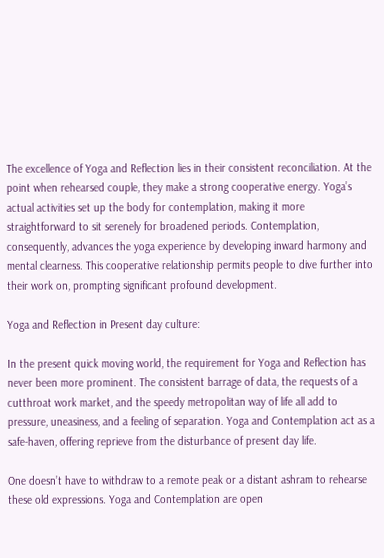The excellence of Yoga and Reflection lies in their consistent reconciliation. At the point when rehearsed couple, they make a strong cooperative energy. Yoga’s actual activities set up the body for contemplation, making it more straightforward to sit serenely for broadened periods. Contemplation, consequently, advances the yoga experience by developing inward harmony and mental clearness. This cooperative relationship permits people to dive further into their work on, prompting significant profound development.

Yoga and Reflection in Present day culture:

In the present quick moving world, the requirement for Yoga and Reflection has never been more prominent. The consistent barrage of data, the requests of a cutthroat work market, and the speedy metropolitan way of life all add to pressure, uneasiness, and a feeling of separation. Yoga and Contemplation act as a safe-haven, offering reprieve from the disturbance of present day life.

One doesn’t have to withdraw to a remote peak or a distant ashram to rehearse these old expressions. Yoga and Contemplation are open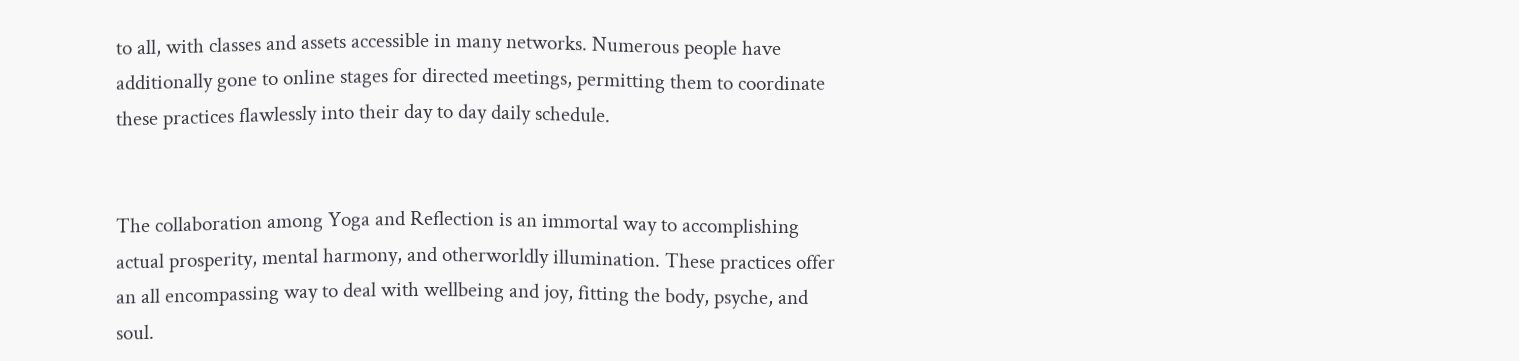to all, with classes and assets accessible in many networks. Numerous people have additionally gone to online stages for directed meetings, permitting them to coordinate these practices flawlessly into their day to day daily schedule.


The collaboration among Yoga and Reflection is an immortal way to accomplishing actual prosperity, mental harmony, and otherworldly illumination. These practices offer an all encompassing way to deal with wellbeing and joy, fitting the body, psyche, and soul.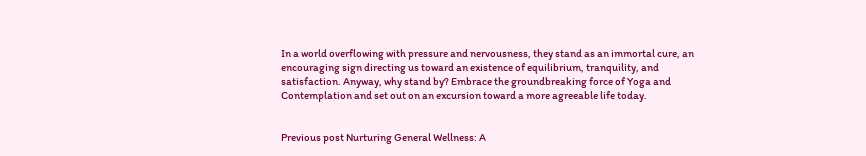In a world overflowing with pressure and nervousness, they stand as an immortal cure, an encouraging sign directing us toward an existence of equilibrium, tranquility, and satisfaction. Anyway, why stand by? Embrace the groundbreaking force of Yoga and Contemplation and set out on an excursion toward a more agreeable life today.


Previous post Nurturing General Wellness: A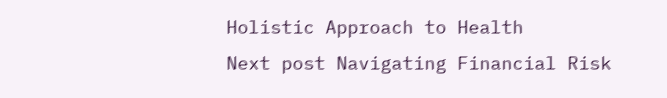Holistic Approach to Health
Next post Navigating Financial Risk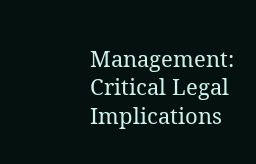Management: Critical Legal Implications